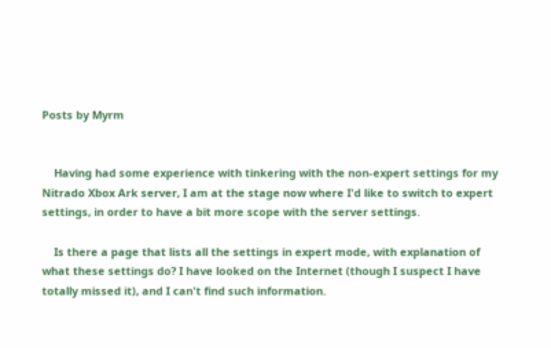Posts by Myrm


    Having had some experience with tinkering with the non-expert settings for my Nitrado Xbox Ark server, I am at the stage now where I'd like to switch to expert settings, in order to have a bit more scope with the server settings.

    Is there a page that lists all the settings in expert mode, with explanation of what these settings do? I have looked on the Internet (though I suspect I have totally missed it), and I can't find such information.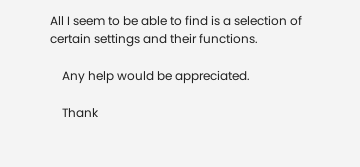All I seem to be able to find is a selection of certain settings and their functions.

    Any help would be appreciated.

    Thank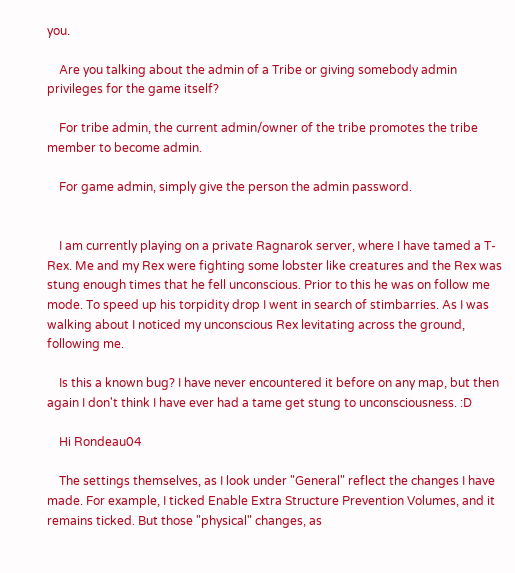you.

    Are you talking about the admin of a Tribe or giving somebody admin privileges for the game itself?

    For tribe admin, the current admin/owner of the tribe promotes the tribe member to become admin.

    For game admin, simply give the person the admin password.


    I am currently playing on a private Ragnarok server, where I have tamed a T-Rex. Me and my Rex were fighting some lobster like creatures and the Rex was stung enough times that he fell unconscious. Prior to this he was on follow me mode. To speed up his torpidity drop I went in search of stimbarries. As I was walking about I noticed my unconscious Rex levitating across the ground, following me.

    Is this a known bug? I have never encountered it before on any map, but then again I don't think I have ever had a tame get stung to unconsciousness. :D

    Hi Rondeau04

    The settings themselves, as I look under "General" reflect the changes I have made. For example, I ticked Enable Extra Structure Prevention Volumes, and it remains ticked. But those "physical" changes, as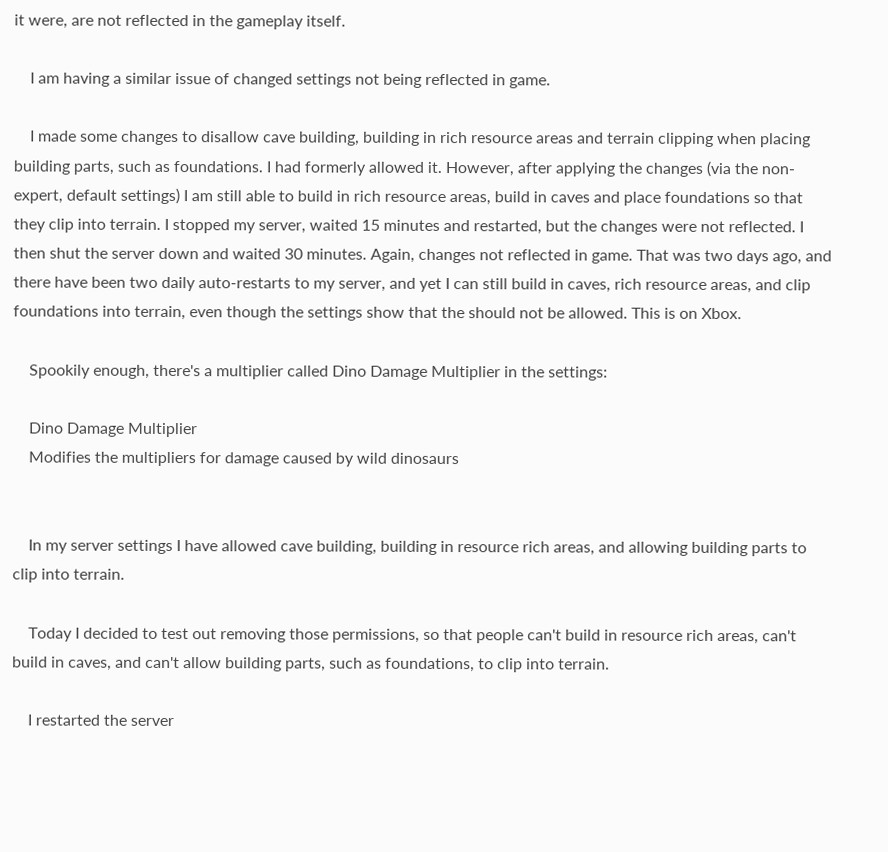it were, are not reflected in the gameplay itself.

    I am having a similar issue of changed settings not being reflected in game.

    I made some changes to disallow cave building, building in rich resource areas and terrain clipping when placing building parts, such as foundations. I had formerly allowed it. However, after applying the changes (via the non-expert, default settings) I am still able to build in rich resource areas, build in caves and place foundations so that they clip into terrain. I stopped my server, waited 15 minutes and restarted, but the changes were not reflected. I then shut the server down and waited 30 minutes. Again, changes not reflected in game. That was two days ago, and there have been two daily auto-restarts to my server, and yet I can still build in caves, rich resource areas, and clip foundations into terrain, even though the settings show that the should not be allowed. This is on Xbox.

    Spookily enough, there's a multiplier called Dino Damage Multiplier in the settings:

    Dino Damage Multiplier
    Modifies the multipliers for damage caused by wild dinosaurs


    In my server settings I have allowed cave building, building in resource rich areas, and allowing building parts to clip into terrain.

    Today I decided to test out removing those permissions, so that people can't build in resource rich areas, can't build in caves, and can't allow building parts, such as foundations, to clip into terrain.

    I restarted the server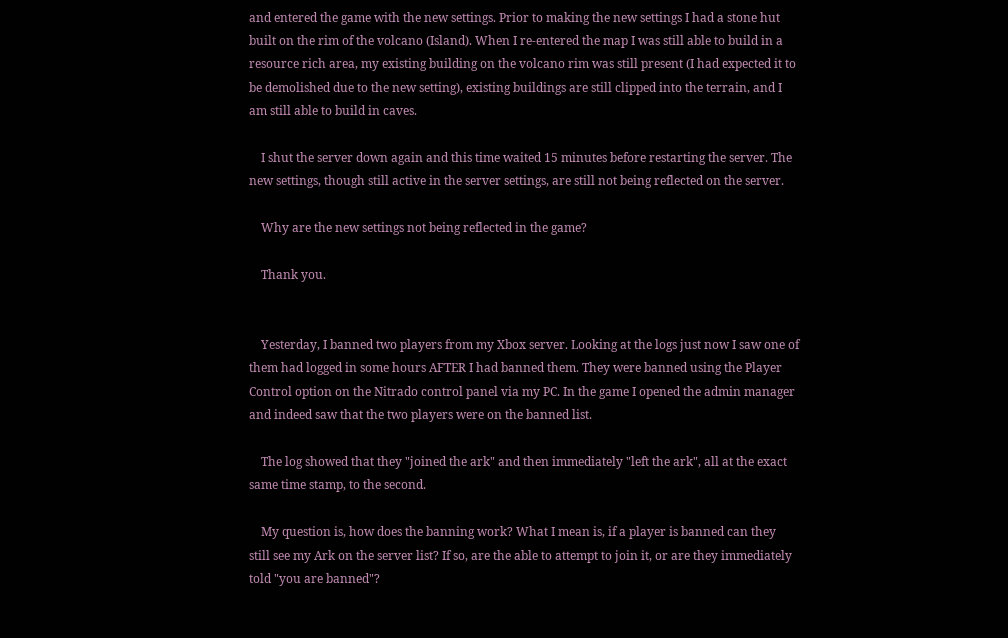and entered the game with the new settings. Prior to making the new settings I had a stone hut built on the rim of the volcano (Island). When I re-entered the map I was still able to build in a resource rich area, my existing building on the volcano rim was still present (I had expected it to be demolished due to the new setting), existing buildings are still clipped into the terrain, and I am still able to build in caves.

    I shut the server down again and this time waited 15 minutes before restarting the server. The new settings, though still active in the server settings, are still not being reflected on the server.

    Why are the new settings not being reflected in the game?

    Thank you.


    Yesterday, I banned two players from my Xbox server. Looking at the logs just now I saw one of them had logged in some hours AFTER I had banned them. They were banned using the Player Control option on the Nitrado control panel via my PC. In the game I opened the admin manager and indeed saw that the two players were on the banned list.

    The log showed that they "joined the ark" and then immediately "left the ark", all at the exact same time stamp, to the second.

    My question is, how does the banning work? What I mean is, if a player is banned can they still see my Ark on the server list? If so, are the able to attempt to join it, or are they immediately told "you are banned"?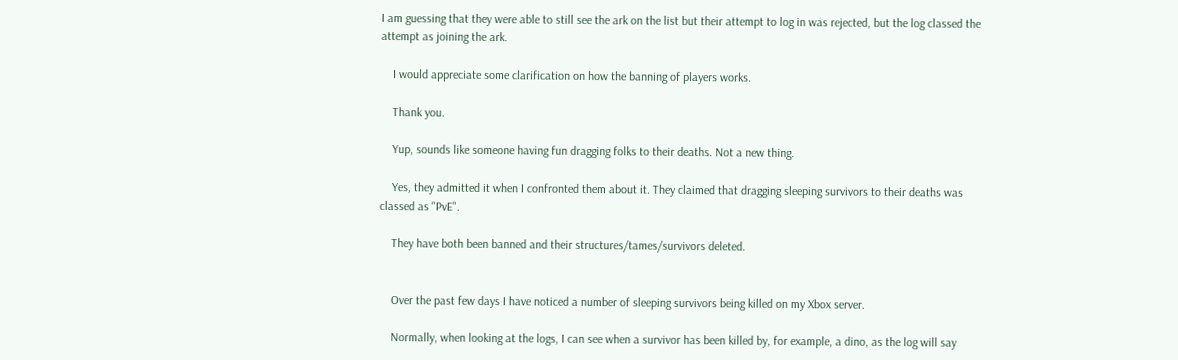I am guessing that they were able to still see the ark on the list but their attempt to log in was rejected, but the log classed the attempt as joining the ark.

    I would appreciate some clarification on how the banning of players works.

    Thank you.

    Yup, sounds like someone having fun dragging folks to their deaths. Not a new thing.

    Yes, they admitted it when I confronted them about it. They claimed that dragging sleeping survivors to their deaths was classed as "PvE".

    They have both been banned and their structures/tames/survivors deleted.


    Over the past few days I have noticed a number of sleeping survivors being killed on my Xbox server.

    Normally, when looking at the logs, I can see when a survivor has been killed by, for example, a dino, as the log will say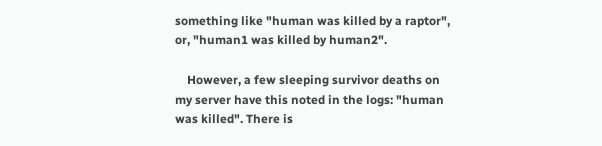something like "human was killed by a raptor", or, "human1 was killed by human2".

    However, a few sleeping survivor deaths on my server have this noted in the logs: "human was killed". There is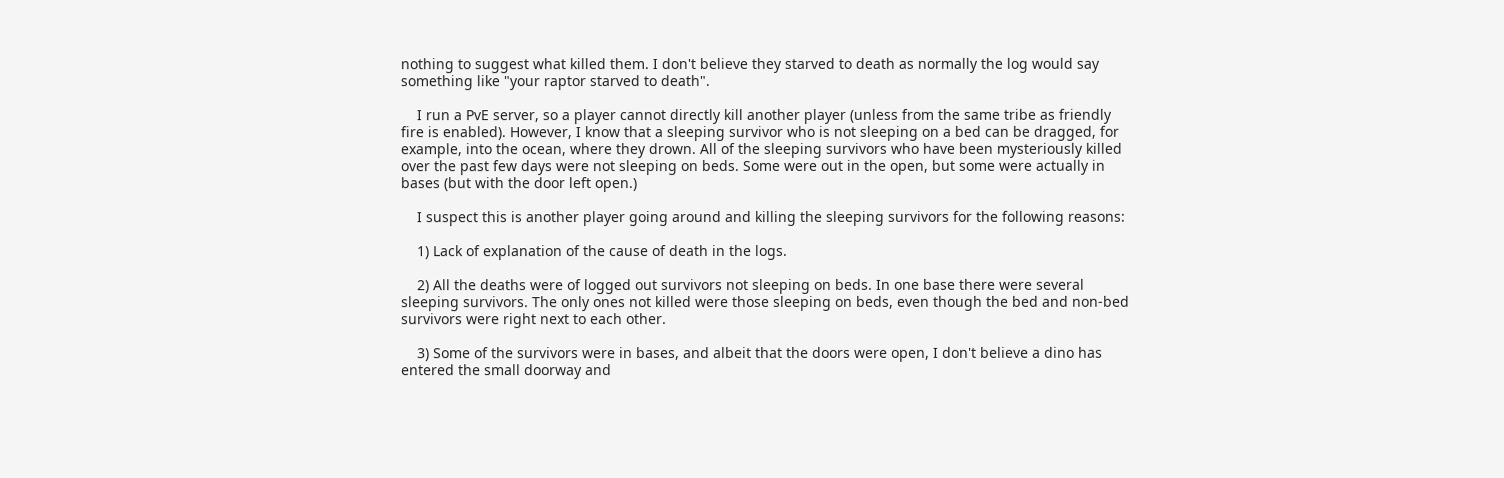nothing to suggest what killed them. I don't believe they starved to death as normally the log would say something like "your raptor starved to death".

    I run a PvE server, so a player cannot directly kill another player (unless from the same tribe as friendly fire is enabled). However, I know that a sleeping survivor who is not sleeping on a bed can be dragged, for example, into the ocean, where they drown. All of the sleeping survivors who have been mysteriously killed over the past few days were not sleeping on beds. Some were out in the open, but some were actually in bases (but with the door left open.)

    I suspect this is another player going around and killing the sleeping survivors for the following reasons:

    1) Lack of explanation of the cause of death in the logs.

    2) All the deaths were of logged out survivors not sleeping on beds. In one base there were several sleeping survivors. The only ones not killed were those sleeping on beds, even though the bed and non-bed survivors were right next to each other.

    3) Some of the survivors were in bases, and albeit that the doors were open, I don't believe a dino has entered the small doorway and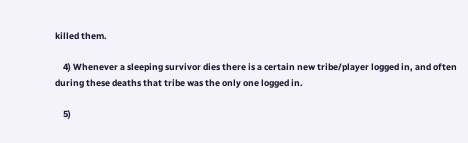killed them.

    4) Whenever a sleeping survivor dies there is a certain new tribe/player logged in, and often during these deaths that tribe was the only one logged in.

    5)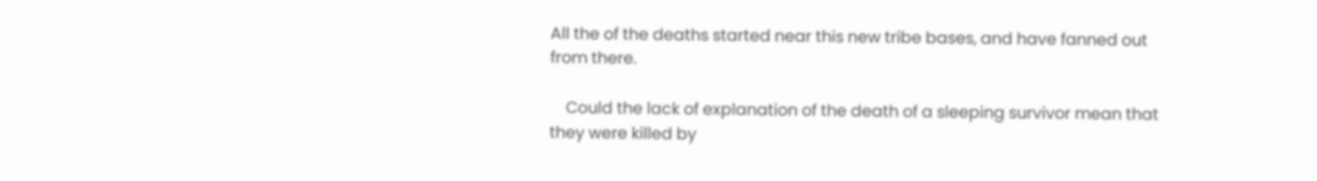All the of the deaths started near this new tribe bases, and have fanned out from there.

    Could the lack of explanation of the death of a sleeping survivor mean that they were killed by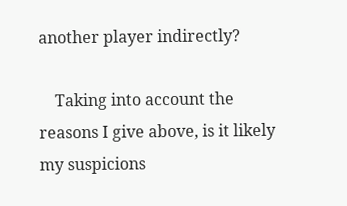another player indirectly?

    Taking into account the reasons I give above, is it likely my suspicions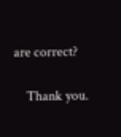are correct?

    Thank you.